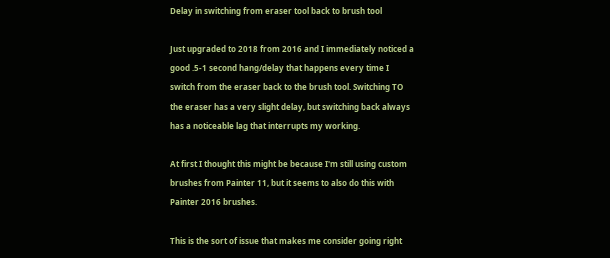Delay in switching from eraser tool back to brush tool

Just upgraded to 2018 from 2016 and I immediately noticed a good .5-1 second hang/delay that happens every time I switch from the eraser back to the brush tool. Switching TO the eraser has a very slight delay, but switching back always has a noticeable lag that interrupts my working.

At first I thought this might be because I'm still using custom brushes from Painter 11, but it seems to also do this with Painter 2016 brushes.

This is the sort of issue that makes me consider going right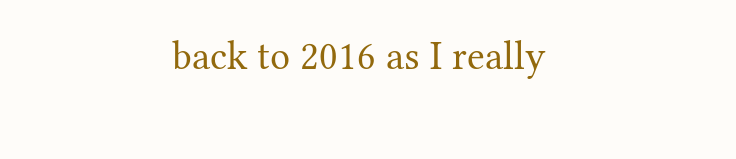back to 2016 as I really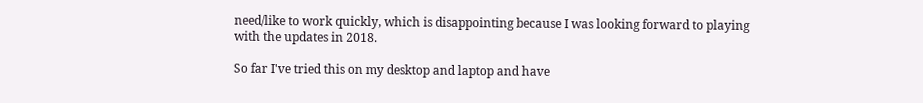need/like to work quickly, which is disappointing because I was looking forward to playing with the updates in 2018.

So far I've tried this on my desktop and laptop and have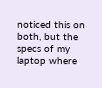noticed this on both, but the specs of my laptop where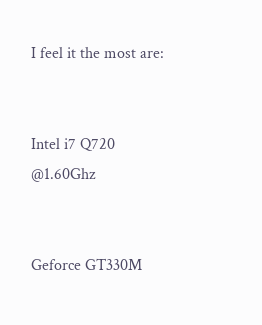I feel it the most are:


Intel i7 Q720 @1.60Ghz


Geforce GT330M